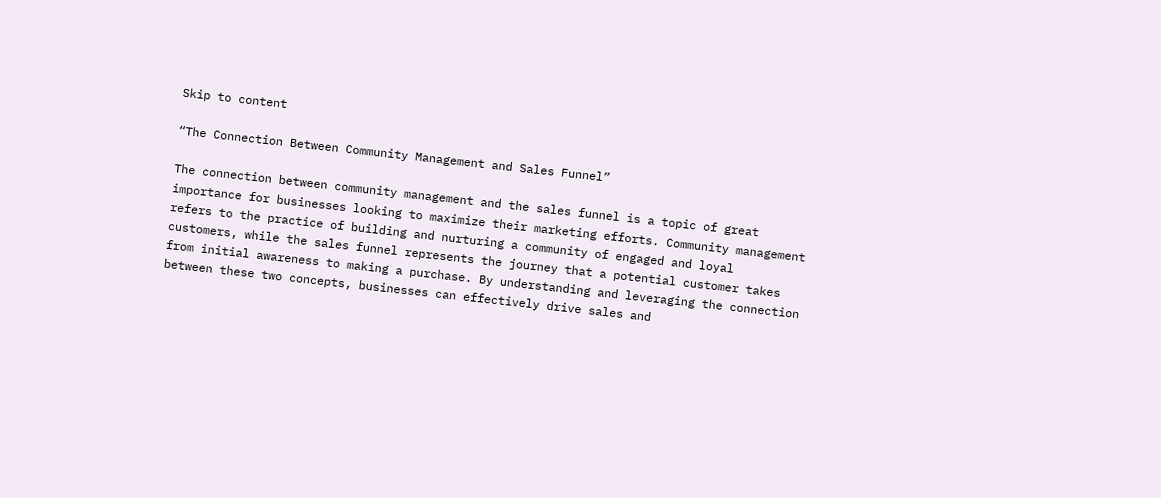Skip to content

“The Connection Between Community Management and Sales Funnel”

The connection between community management and the sales funnel is a topic of great importance for businesses looking to maximize their marketing efforts. Community management refers to the practice of building and nurturing a community of engaged and loyal customers, while the sales funnel represents the journey that a potential customer takes from initial awareness to making a purchase. By understanding and leveraging the connection between these two concepts, businesses can effectively drive sales and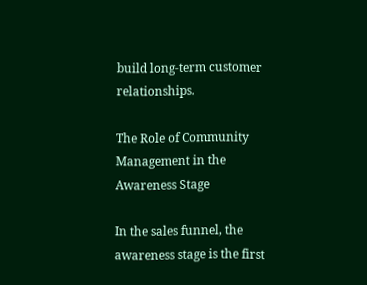build long-term customer relationships.

The Role of Community Management in the Awareness Stage

In the sales funnel, the awareness stage is the first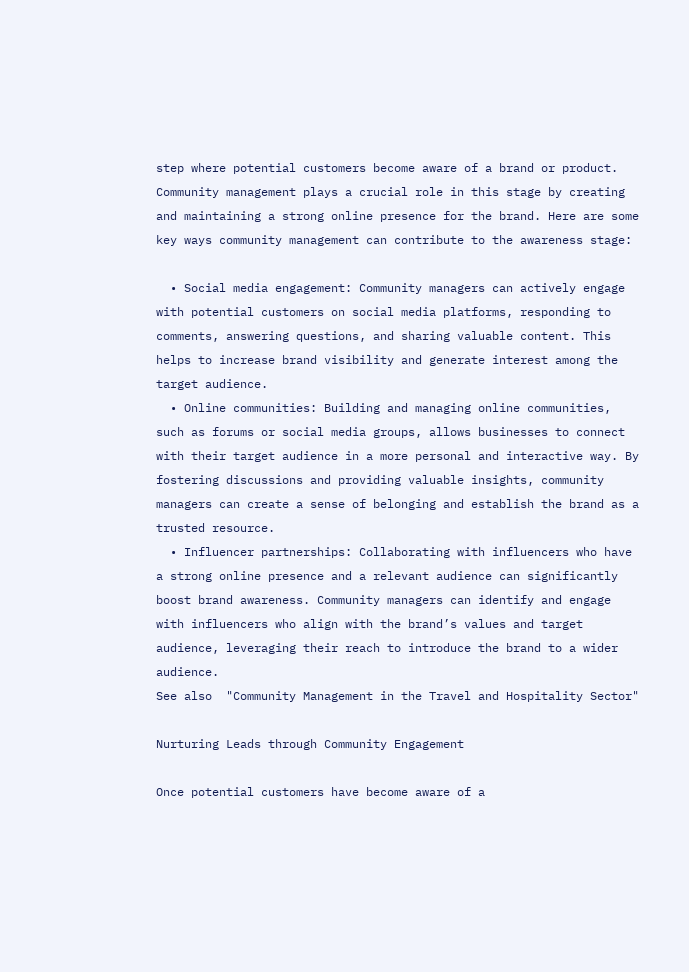step where potential customers become aware of a brand or product. Community management plays a crucial role in this stage by creating and maintaining a strong online presence for the brand. Here are some key ways community management can contribute to the awareness stage:

  • Social media engagement: Community managers can actively engage with potential customers on social media platforms, responding to comments, answering questions, and sharing valuable content. This helps to increase brand visibility and generate interest among the target audience.
  • Online communities: Building and managing online communities, such as forums or social media groups, allows businesses to connect with their target audience in a more personal and interactive way. By fostering discussions and providing valuable insights, community managers can create a sense of belonging and establish the brand as a trusted resource.
  • Influencer partnerships: Collaborating with influencers who have a strong online presence and a relevant audience can significantly boost brand awareness. Community managers can identify and engage with influencers who align with the brand’s values and target audience, leveraging their reach to introduce the brand to a wider audience.
See also  "Community Management in the Travel and Hospitality Sector"

Nurturing Leads through Community Engagement

Once potential customers have become aware of a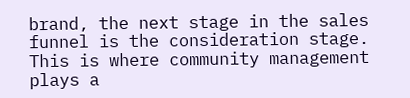brand, the next stage in the sales funnel is the consideration stage. This is where community management plays a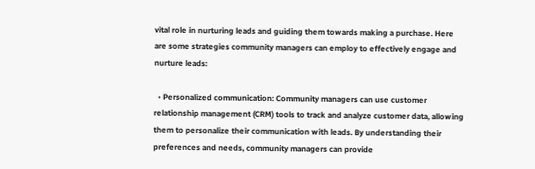vital role in nurturing leads and guiding them towards making a purchase. Here are some strategies community managers can employ to effectively engage and nurture leads:

  • Personalized communication: Community managers can use customer relationship management (CRM) tools to track and analyze customer data, allowing them to personalize their communication with leads. By understanding their preferences and needs, community managers can provide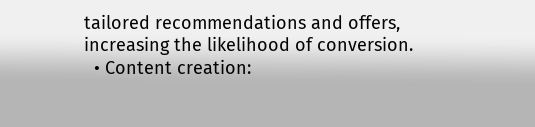tailored recommendations and offers, increasing the likelihood of conversion.
  • Content creation: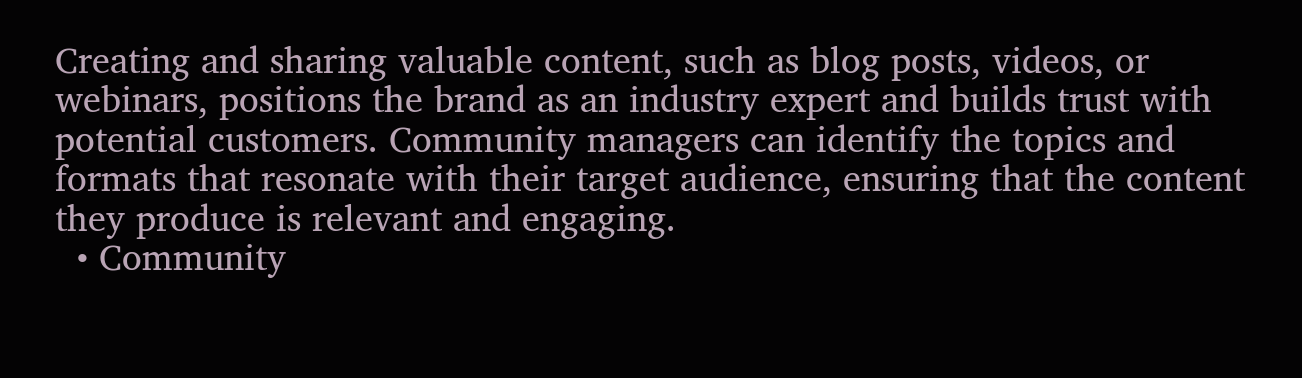Creating and sharing valuable content, such as blog posts, videos, or webinars, positions the brand as an industry expert and builds trust with potential customers. Community managers can identify the topics and formats that resonate with their target audience, ensuring that the content they produce is relevant and engaging.
  • Community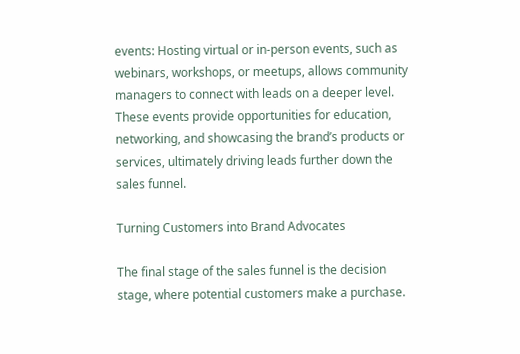events: Hosting virtual or in-person events, such as webinars, workshops, or meetups, allows community managers to connect with leads on a deeper level. These events provide opportunities for education, networking, and showcasing the brand’s products or services, ultimately driving leads further down the sales funnel.

Turning Customers into Brand Advocates

The final stage of the sales funnel is the decision stage, where potential customers make a purchase.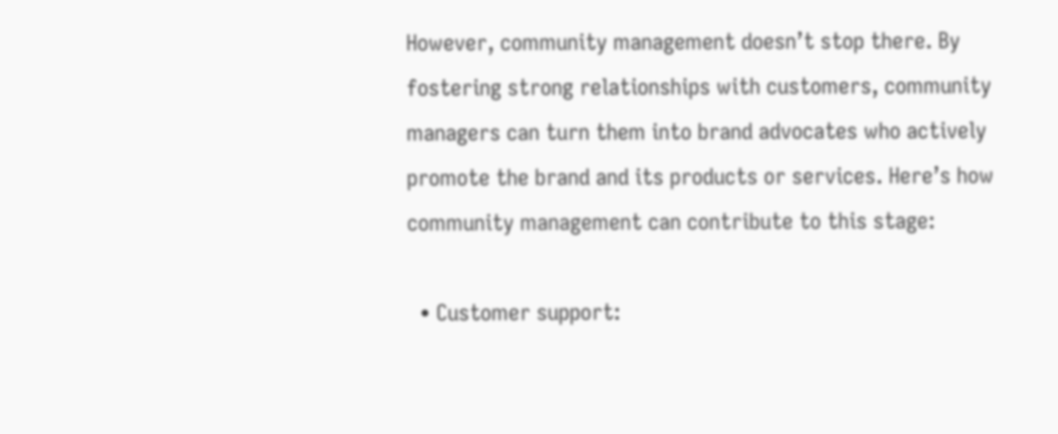However, community management doesn’t stop there. By fostering strong relationships with customers, community managers can turn them into brand advocates who actively promote the brand and its products or services. Here’s how community management can contribute to this stage:

  • Customer support: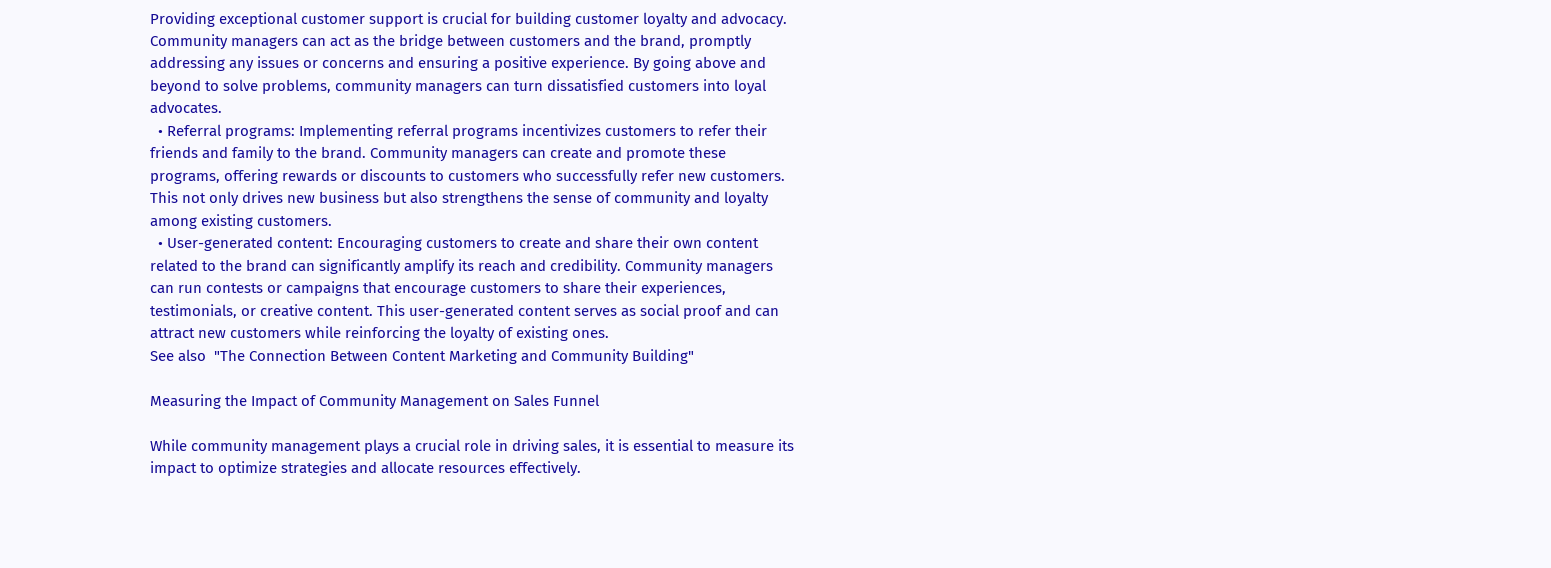Providing exceptional customer support is crucial for building customer loyalty and advocacy. Community managers can act as the bridge between customers and the brand, promptly addressing any issues or concerns and ensuring a positive experience. By going above and beyond to solve problems, community managers can turn dissatisfied customers into loyal advocates.
  • Referral programs: Implementing referral programs incentivizes customers to refer their friends and family to the brand. Community managers can create and promote these programs, offering rewards or discounts to customers who successfully refer new customers. This not only drives new business but also strengthens the sense of community and loyalty among existing customers.
  • User-generated content: Encouraging customers to create and share their own content related to the brand can significantly amplify its reach and credibility. Community managers can run contests or campaigns that encourage customers to share their experiences, testimonials, or creative content. This user-generated content serves as social proof and can attract new customers while reinforcing the loyalty of existing ones.
See also  "The Connection Between Content Marketing and Community Building"

Measuring the Impact of Community Management on Sales Funnel

While community management plays a crucial role in driving sales, it is essential to measure its impact to optimize strategies and allocate resources effectively.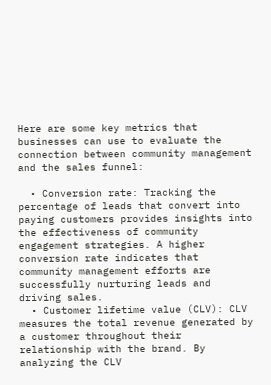Here are some key metrics that businesses can use to evaluate the connection between community management and the sales funnel:

  • Conversion rate: Tracking the percentage of leads that convert into paying customers provides insights into the effectiveness of community engagement strategies. A higher conversion rate indicates that community management efforts are successfully nurturing leads and driving sales.
  • Customer lifetime value (CLV): CLV measures the total revenue generated by a customer throughout their relationship with the brand. By analyzing the CLV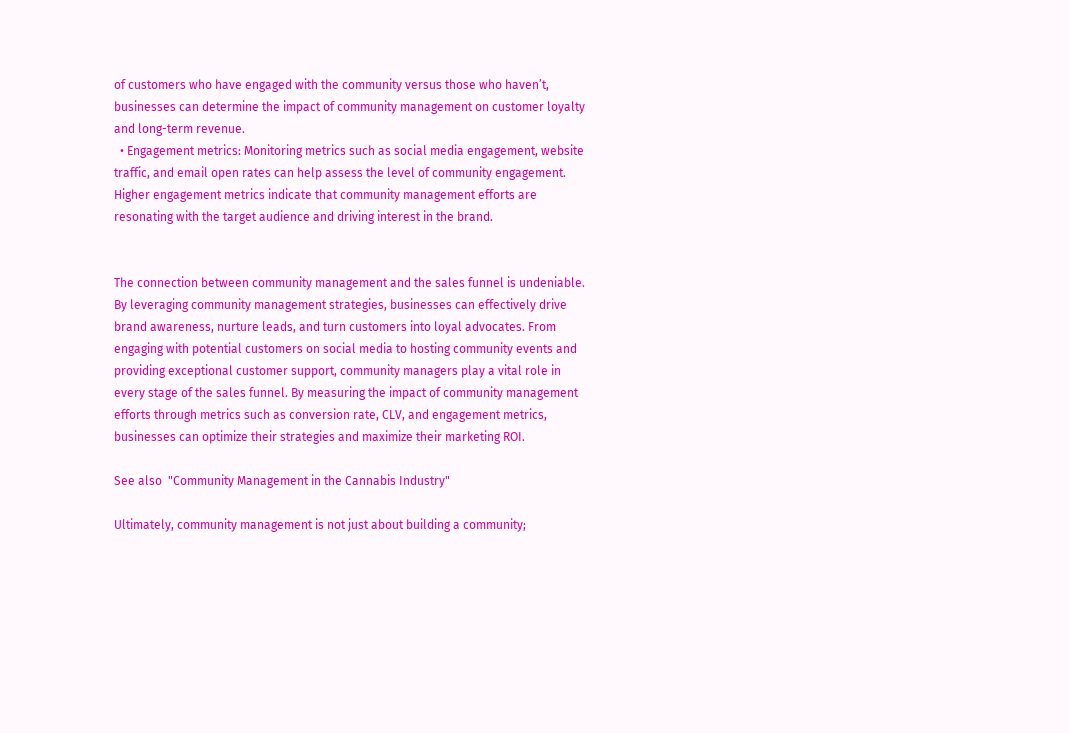of customers who have engaged with the community versus those who haven’t, businesses can determine the impact of community management on customer loyalty and long-term revenue.
  • Engagement metrics: Monitoring metrics such as social media engagement, website traffic, and email open rates can help assess the level of community engagement. Higher engagement metrics indicate that community management efforts are resonating with the target audience and driving interest in the brand.


The connection between community management and the sales funnel is undeniable. By leveraging community management strategies, businesses can effectively drive brand awareness, nurture leads, and turn customers into loyal advocates. From engaging with potential customers on social media to hosting community events and providing exceptional customer support, community managers play a vital role in every stage of the sales funnel. By measuring the impact of community management efforts through metrics such as conversion rate, CLV, and engagement metrics, businesses can optimize their strategies and maximize their marketing ROI.

See also  "Community Management in the Cannabis Industry"

Ultimately, community management is not just about building a community;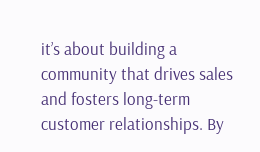it’s about building a community that drives sales and fosters long-term customer relationships. By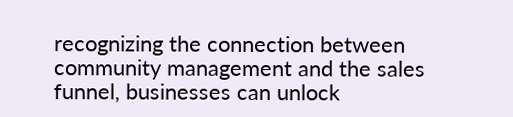recognizing the connection between community management and the sales funnel, businesses can unlock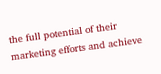the full potential of their marketing efforts and achieve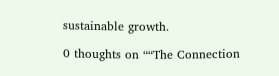sustainable growth.

0 thoughts on ““The Connection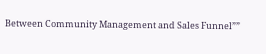Between Community Management and Sales Funnel””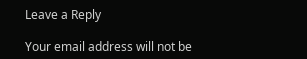Leave a Reply

Your email address will not be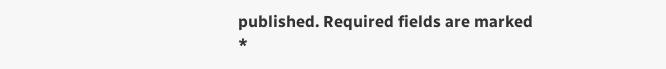published. Required fields are marked *